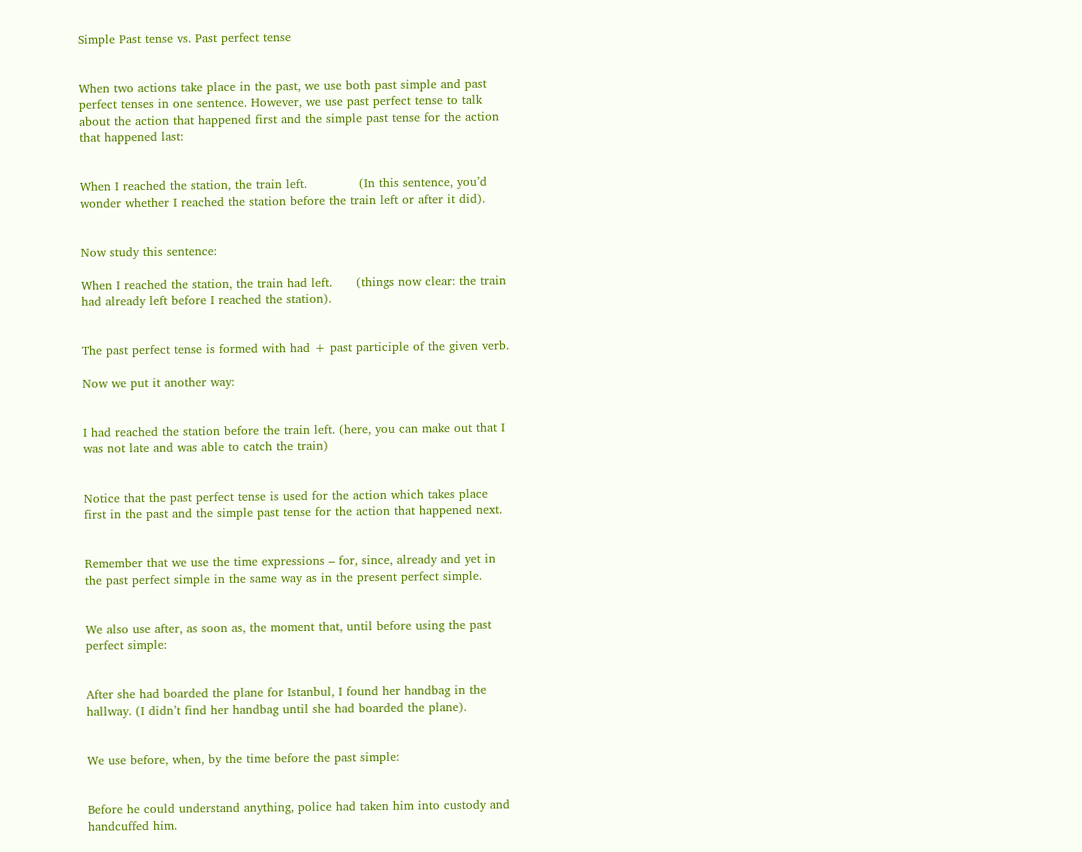Simple Past tense vs. Past perfect tense


When two actions take place in the past, we use both past simple and past perfect tenses in one sentence. However, we use past perfect tense to talk about the action that happened first and the simple past tense for the action that happened last:


When I reached the station, the train left.             (In this sentence, you’d wonder whether I reached the station before the train left or after it did).


Now study this sentence:

When I reached the station, the train had left.      (things now clear: the train had already left before I reached the station).


The past perfect tense is formed with had + past participle of the given verb.

Now we put it another way:


I had reached the station before the train left. (here, you can make out that I was not late and was able to catch the train)


Notice that the past perfect tense is used for the action which takes place first in the past and the simple past tense for the action that happened next.


Remember that we use the time expressions – for, since, already and yet in the past perfect simple in the same way as in the present perfect simple.


We also use after, as soon as, the moment that, until before using the past perfect simple:


After she had boarded the plane for Istanbul, I found her handbag in the hallway. (I didn’t find her handbag until she had boarded the plane).


We use before, when, by the time before the past simple:


Before he could understand anything, police had taken him into custody and handcuffed him.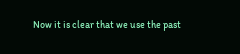Now it is clear that we use the past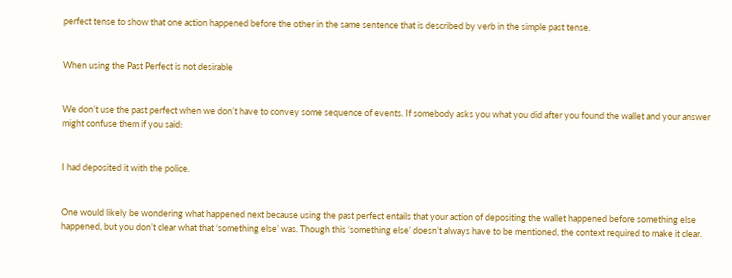perfect tense to show that one action happened before the other in the same sentence that is described by verb in the simple past tense.


When using the Past Perfect is not desirable


We don’t use the past perfect when we don’t have to convey some sequence of events. If somebody asks you what you did after you found the wallet and your answer might confuse them if you said:


I had deposited it with the police.


One would likely be wondering what happened next because using the past perfect entails that your action of depositing the wallet happened before something else happened, but you don’t clear what that ‘something else’ was. Though this ‘something else’ doesn’t always have to be mentioned, the context required to make it clear.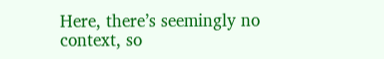Here, there’s seemingly no context, so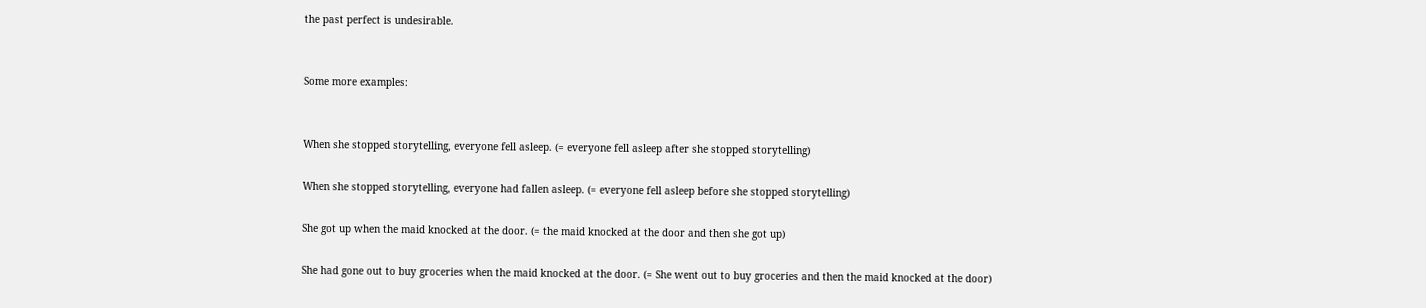the past perfect is undesirable.


Some more examples:


When she stopped storytelling, everyone fell asleep. (= everyone fell asleep after she stopped storytelling)

When she stopped storytelling, everyone had fallen asleep. (= everyone fell asleep before she stopped storytelling)

She got up when the maid knocked at the door. (= the maid knocked at the door and then she got up)

She had gone out to buy groceries when the maid knocked at the door. (= She went out to buy groceries and then the maid knocked at the door)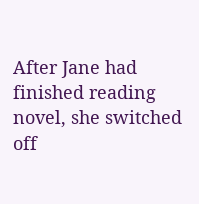After Jane had finished reading novel, she switched off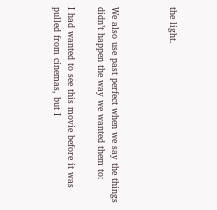the light.



We also use past perfect when we say the things didn’t happen the way we wanted them to:

I had wanted to see this movie before it was pulled from cinemas, but I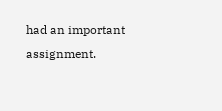had an important assignment.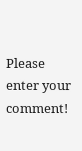Please enter your comment!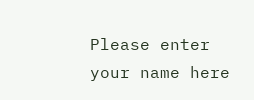Please enter your name here